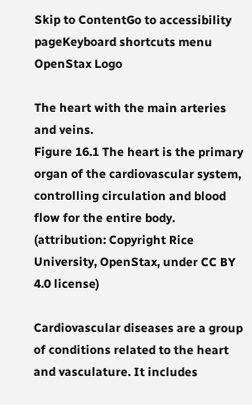Skip to ContentGo to accessibility pageKeyboard shortcuts menu
OpenStax Logo

The heart with the main arteries and veins.
Figure 16.1 The heart is the primary organ of the cardiovascular system, controlling circulation and blood flow for the entire body. (attribution: Copyright Rice University, OpenStax, under CC BY 4.0 license)

Cardiovascular diseases are a group of conditions related to the heart and vasculature. It includes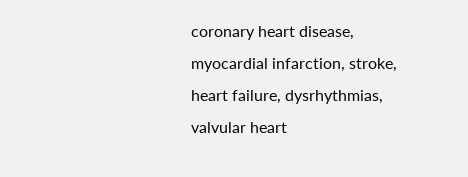coronary heart disease, myocardial infarction, stroke, heart failure, dysrhythmias, valvular heart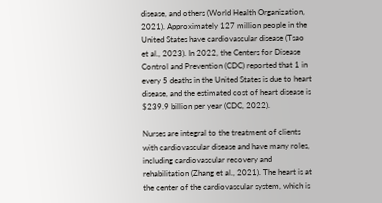disease, and others (World Health Organization, 2021). Approximately 127 million people in the United States have cardiovascular disease (Tsao et al., 2023). In 2022, the Centers for Disease Control and Prevention (CDC) reported that 1 in every 5 deaths in the United States is due to heart disease, and the estimated cost of heart disease is $239.9 billion per year (CDC, 2022).

Nurses are integral to the treatment of clients with cardiovascular disease and have many roles, including cardiovascular recovery and rehabilitation (Zhang et al., 2021). The heart is at the center of the cardiovascular system, which is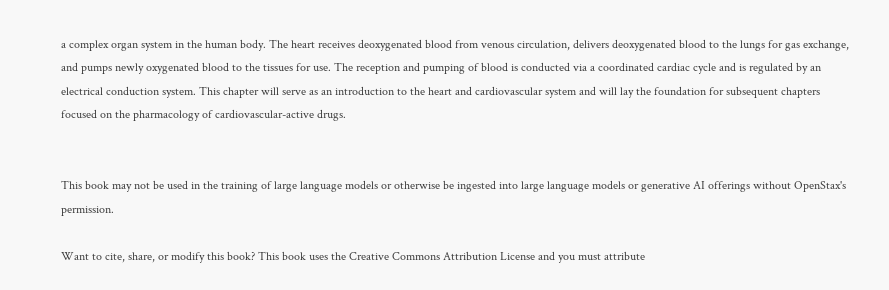a complex organ system in the human body. The heart receives deoxygenated blood from venous circulation, delivers deoxygenated blood to the lungs for gas exchange, and pumps newly oxygenated blood to the tissues for use. The reception and pumping of blood is conducted via a coordinated cardiac cycle and is regulated by an electrical conduction system. This chapter will serve as an introduction to the heart and cardiovascular system and will lay the foundation for subsequent chapters focused on the pharmacology of cardiovascular-active drugs.


This book may not be used in the training of large language models or otherwise be ingested into large language models or generative AI offerings without OpenStax's permission.

Want to cite, share, or modify this book? This book uses the Creative Commons Attribution License and you must attribute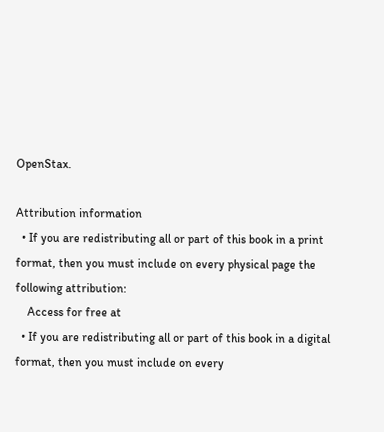OpenStax.

Attribution information
  • If you are redistributing all or part of this book in a print format, then you must include on every physical page the following attribution:
    Access for free at
  • If you are redistributing all or part of this book in a digital format, then you must include on every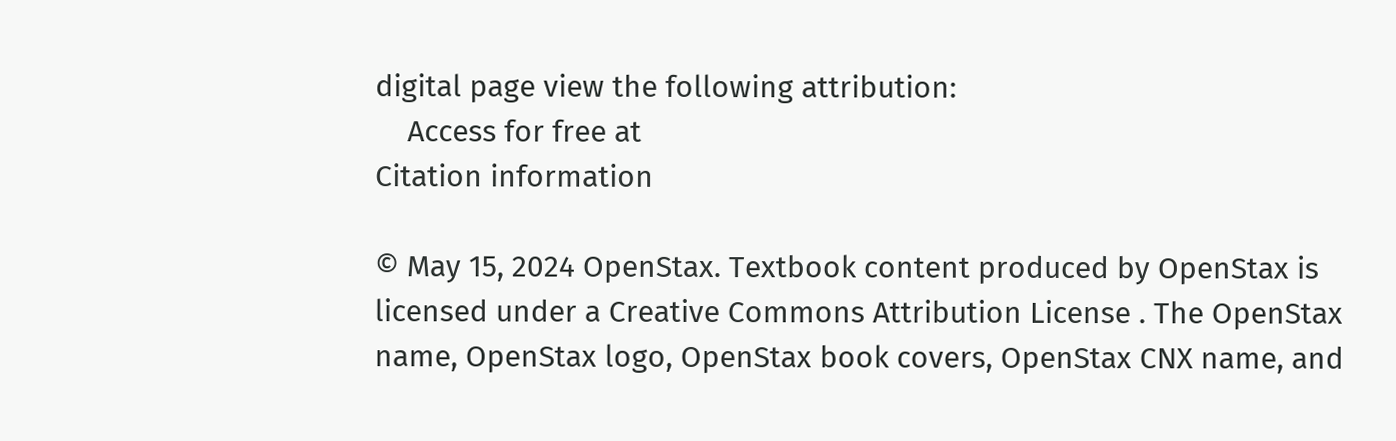digital page view the following attribution:
    Access for free at
Citation information

© May 15, 2024 OpenStax. Textbook content produced by OpenStax is licensed under a Creative Commons Attribution License . The OpenStax name, OpenStax logo, OpenStax book covers, OpenStax CNX name, and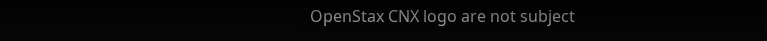OpenStax CNX logo are not subject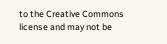to the Creative Commons license and may not be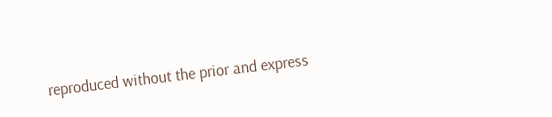reproduced without the prior and express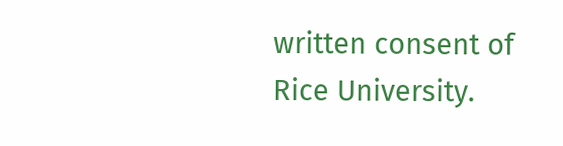written consent of Rice University.